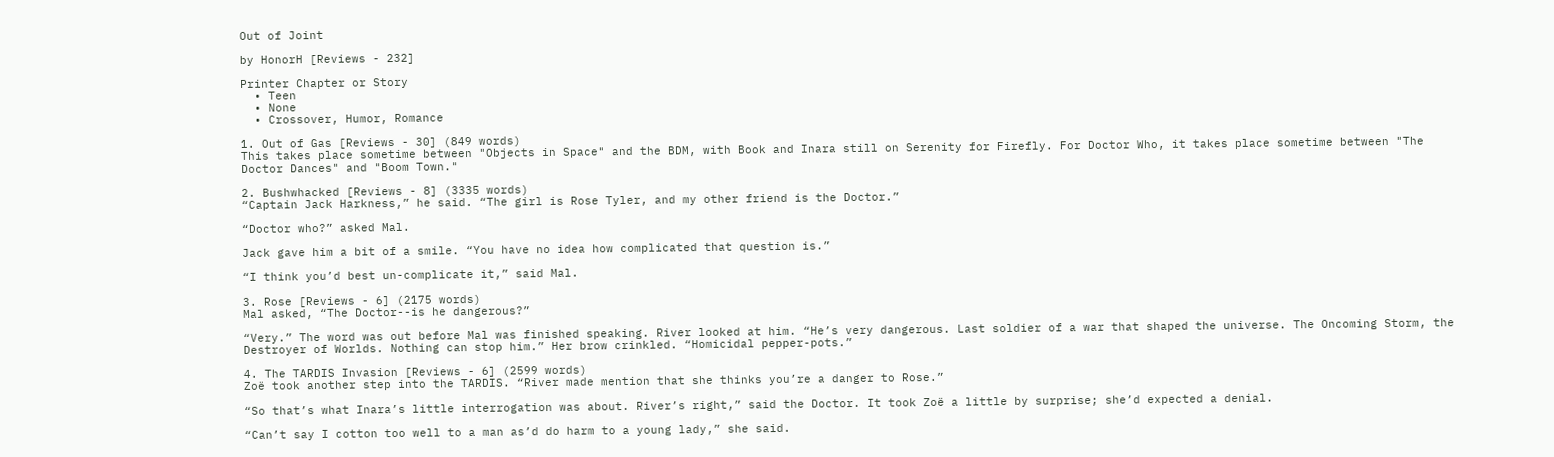Out of Joint

by HonorH [Reviews - 232]

Printer Chapter or Story
  • Teen
  • None
  • Crossover, Humor, Romance

1. Out of Gas [Reviews - 30] (849 words)
This takes place sometime between "Objects in Space" and the BDM, with Book and Inara still on Serenity for Firefly. For Doctor Who, it takes place sometime between "The Doctor Dances" and "Boom Town."

2. Bushwhacked [Reviews - 8] (3335 words)
“Captain Jack Harkness,” he said. “The girl is Rose Tyler, and my other friend is the Doctor.”

“Doctor who?” asked Mal.

Jack gave him a bit of a smile. “You have no idea how complicated that question is.”

“I think you’d best un-complicate it,” said Mal.

3. Rose [Reviews - 6] (2175 words)
Mal asked, “The Doctor--is he dangerous?”

“Very.” The word was out before Mal was finished speaking. River looked at him. “He’s very dangerous. Last soldier of a war that shaped the universe. The Oncoming Storm, the Destroyer of Worlds. Nothing can stop him.” Her brow crinkled. “Homicidal pepper-pots.”

4. The TARDIS Invasion [Reviews - 6] (2599 words)
Zoë took another step into the TARDIS. “River made mention that she thinks you’re a danger to Rose.”

“So that’s what Inara’s little interrogation was about. River’s right,” said the Doctor. It took Zoë a little by surprise; she’d expected a denial.

“Can’t say I cotton too well to a man as’d do harm to a young lady,” she said.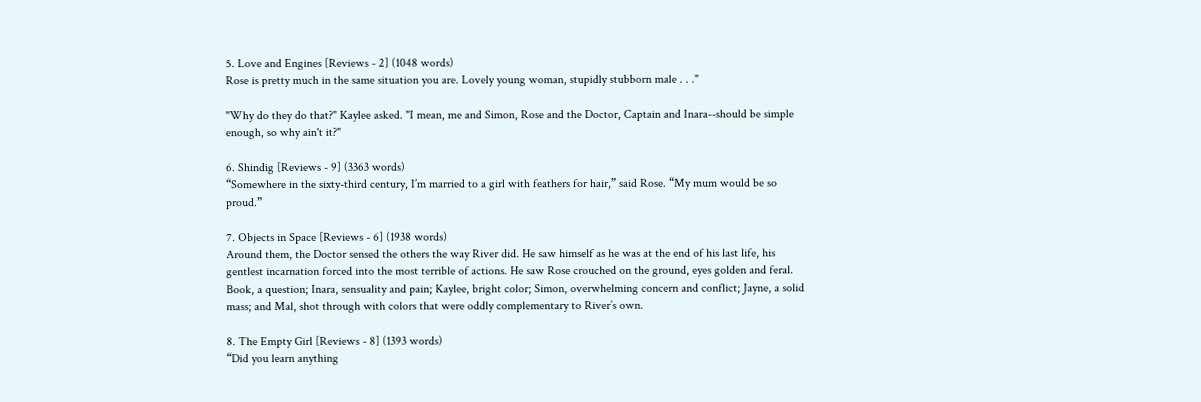5. Love and Engines [Reviews - 2] (1048 words)
Rose is pretty much in the same situation you are. Lovely young woman, stupidly stubborn male . . ."

"Why do they do that?" Kaylee asked. "I mean, me and Simon, Rose and the Doctor, Captain and Inara--should be simple enough, so why ain't it?"

6. Shindig [Reviews - 9] (3363 words)
“Somewhere in the sixty-third century, I’m married to a girl with feathers for hair,” said Rose. “My mum would be so proud.”

7. Objects in Space [Reviews - 6] (1938 words)
Around them, the Doctor sensed the others the way River did. He saw himself as he was at the end of his last life, his gentlest incarnation forced into the most terrible of actions. He saw Rose crouched on the ground, eyes golden and feral. Book, a question; Inara, sensuality and pain; Kaylee, bright color; Simon, overwhelming concern and conflict; Jayne, a solid mass; and Mal, shot through with colors that were oddly complementary to River’s own.

8. The Empty Girl [Reviews - 8] (1393 words)
“Did you learn anything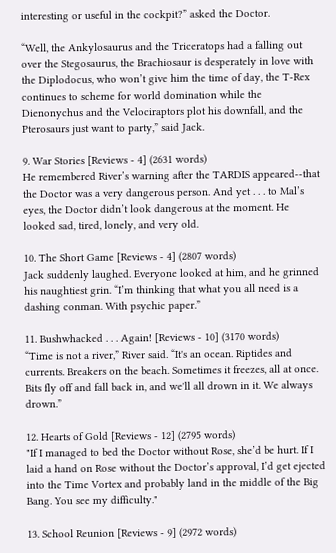interesting or useful in the cockpit?” asked the Doctor.

“Well, the Ankylosaurus and the Triceratops had a falling out over the Stegosaurus, the Brachiosaur is desperately in love with the Diplodocus, who won’t give him the time of day, the T-Rex continues to scheme for world domination while the Dienonychus and the Velociraptors plot his downfall, and the Pterosaurs just want to party,” said Jack.

9. War Stories [Reviews - 4] (2631 words)
He remembered River’s warning after the TARDIS appeared--that the Doctor was a very dangerous person. And yet . . . to Mal’s eyes, the Doctor didn’t look dangerous at the moment. He looked sad, tired, lonely, and very old.

10. The Short Game [Reviews - 4] (2807 words)
Jack suddenly laughed. Everyone looked at him, and he grinned his naughtiest grin. “I’m thinking that what you all need is a dashing conman. With psychic paper.”

11. Bushwhacked . . . Again! [Reviews - 10] (3170 words)
“Time is not a river,” River said. “It's an ocean. Riptides and currents. Breakers on the beach. Sometimes it freezes, all at once. Bits fly off and fall back in, and we'll all drown in it. We always drown.”

12. Hearts of Gold [Reviews - 12] (2795 words)
"If I managed to bed the Doctor without Rose, she’d be hurt. If I laid a hand on Rose without the Doctor’s approval, I’d get ejected into the Time Vortex and probably land in the middle of the Big Bang. You see my difficulty."

13. School Reunion [Reviews - 9] (2972 words)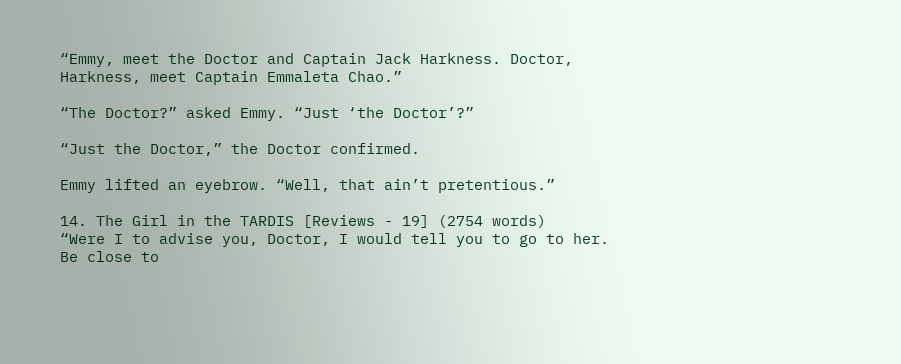“Emmy, meet the Doctor and Captain Jack Harkness. Doctor, Harkness, meet Captain Emmaleta Chao.”

“The Doctor?” asked Emmy. “Just ‘the Doctor’?”

“Just the Doctor,” the Doctor confirmed.

Emmy lifted an eyebrow. “Well, that ain’t pretentious.”

14. The Girl in the TARDIS [Reviews - 19] (2754 words)
“Were I to advise you, Doctor, I would tell you to go to her. Be close to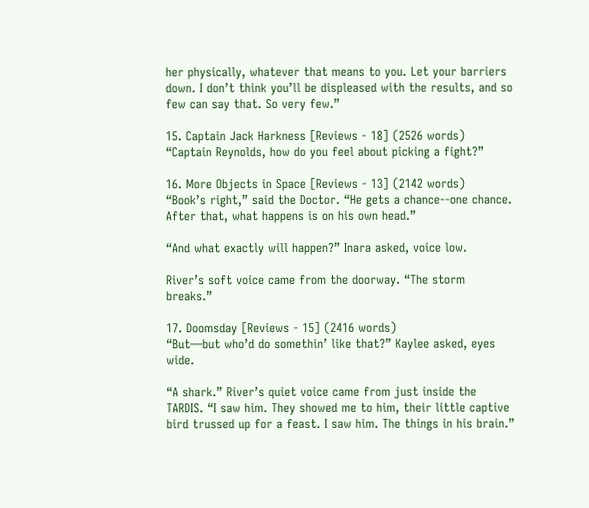her physically, whatever that means to you. Let your barriers down. I don’t think you’ll be displeased with the results, and so few can say that. So very few.”

15. Captain Jack Harkness [Reviews - 18] (2526 words)
“Captain Reynolds, how do you feel about picking a fight?”

16. More Objects in Space [Reviews - 13] (2142 words)
“Book’s right,” said the Doctor. “He gets a chance--one chance. After that, what happens is on his own head.”

“And what exactly will happen?” Inara asked, voice low.

River’s soft voice came from the doorway. “The storm breaks.”

17. Doomsday [Reviews - 15] (2416 words)
“But—but who’d do somethin’ like that?” Kaylee asked, eyes wide.

“A shark.” River’s quiet voice came from just inside the TARDIS. “I saw him. They showed me to him, their little captive bird trussed up for a feast. I saw him. The things in his brain.”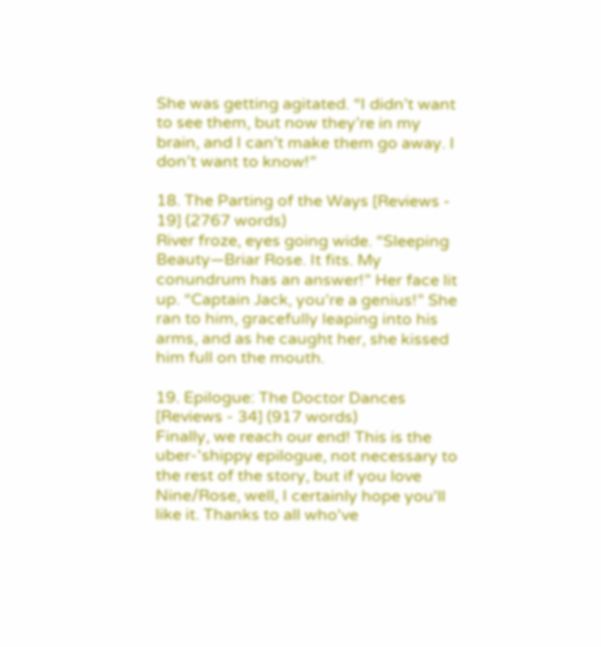She was getting agitated. “I didn’t want to see them, but now they’re in my brain, and I can’t make them go away. I don’t want to know!”

18. The Parting of the Ways [Reviews - 19] (2767 words)
River froze, eyes going wide. “Sleeping Beauty—Briar Rose. It fits. My conundrum has an answer!” Her face lit up. “Captain Jack, you’re a genius!” She ran to him, gracefully leaping into his arms, and as he caught her, she kissed him full on the mouth.

19. Epilogue: The Doctor Dances [Reviews - 34] (917 words)
Finally, we reach our end! This is the uber-'shippy epilogue, not necessary to the rest of the story, but if you love Nine/Rose, well, I certainly hope you'll like it. Thanks to all who've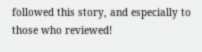followed this story, and especially to those who reviewed!